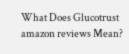What Does Glucotrust amazon reviews Mean?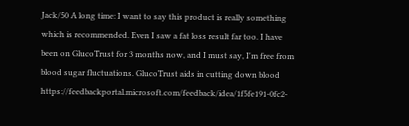Jack/50 A long time: I want to say this product is really something which is recommended. Even I saw a fat loss result far too. I have been on GlucoTrust for 3 months now, and I must say, I'm free from blood sugar fluctuations. GlucoTrust aids in cutting down blood https://feedbackportal.microsoft.com/feedback/idea/1f5fe191-0fc2-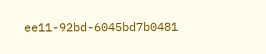ee11-92bd-6045bd7b0481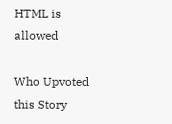HTML is allowed

Who Upvoted this Story